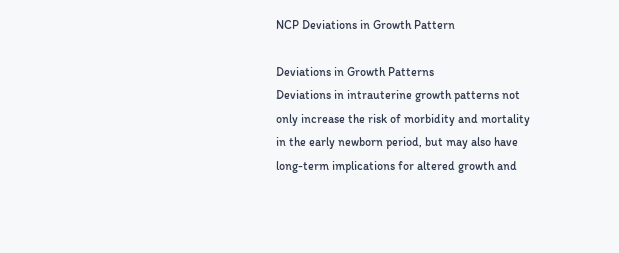NCP Deviations in Growth Pattern

Deviations in Growth Patterns
Deviations in intrauterine growth patterns not only increase the risk of morbidity and mortality in the early newborn period, but may also have long-term implications for altered growth and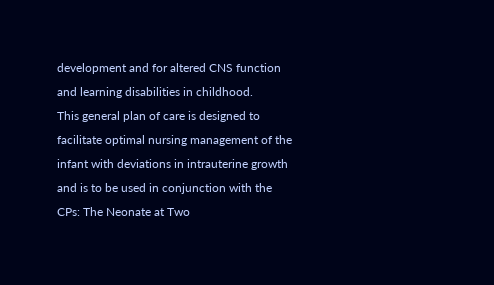development and for altered CNS function and learning disabilities in childhood.
This general plan of care is designed to facilitate optimal nursing management of the infant with deviations in intrauterine growth and is to be used in conjunction with the CPs: The Neonate at Two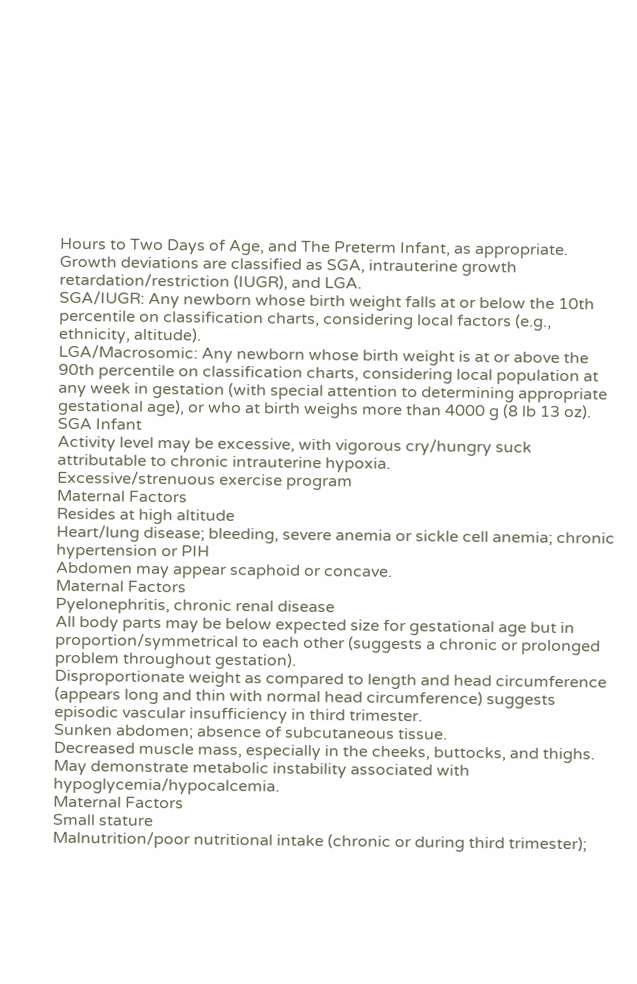Hours to Two Days of Age, and The Preterm Infant, as appropriate. Growth deviations are classified as SGA, intrauterine growth retardation/restriction (IUGR), and LGA.
SGA/IUGR: Any newborn whose birth weight falls at or below the 10th percentile on classification charts, considering local factors (e.g., ethnicity, altitude).
LGA/Macrosomic: Any newborn whose birth weight is at or above the 90th percentile on classification charts, considering local population at any week in gestation (with special attention to determining appropriate gestational age), or who at birth weighs more than 4000 g (8 lb 13 oz).
SGA Infant
Activity level may be excessive, with vigorous cry/hungry suck attributable to chronic intrauterine hypoxia.
Excessive/strenuous exercise program
Maternal Factors
Resides at high altitude
Heart/lung disease; bleeding, severe anemia or sickle cell anemia; chronic hypertension or PIH
Abdomen may appear scaphoid or concave.
Maternal Factors
Pyelonephritis, chronic renal disease
All body parts may be below expected size for gestational age but in proportion/symmetrical to each other (suggests a chronic or prolonged problem throughout gestation).
Disproportionate weight as compared to length and head circumference (appears long and thin with normal head circumference) suggests episodic vascular insufficiency in third trimester.
Sunken abdomen; absence of subcutaneous tissue.
Decreased muscle mass, especially in the cheeks, buttocks, and thighs.
May demonstrate metabolic instability associated with hypoglycemia/hypocalcemia.
Maternal Factors
Small stature
Malnutrition/poor nutritional intake (chronic or during third trimester);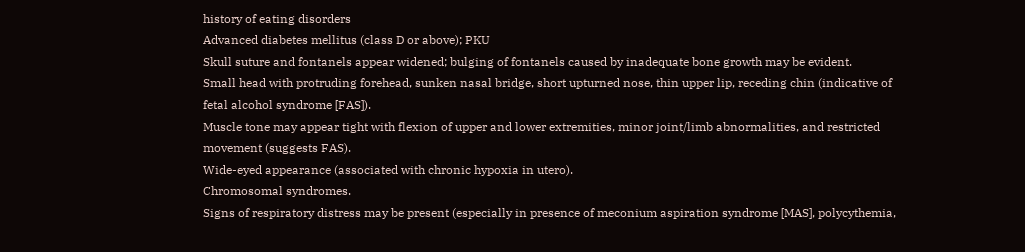history of eating disorders
Advanced diabetes mellitus (class D or above); PKU
Skull suture and fontanels appear widened; bulging of fontanels caused by inadequate bone growth may be evident.
Small head with protruding forehead, sunken nasal bridge, short upturned nose, thin upper lip, receding chin (indicative of fetal alcohol syndrome [FAS]).
Muscle tone may appear tight with flexion of upper and lower extremities, minor joint/limb abnormalities, and restricted movement (suggests FAS).
Wide-eyed appearance (associated with chronic hypoxia in utero).
Chromosomal syndromes.
Signs of respiratory distress may be present (especially in presence of meconium aspiration syndrome [MAS], polycythemia,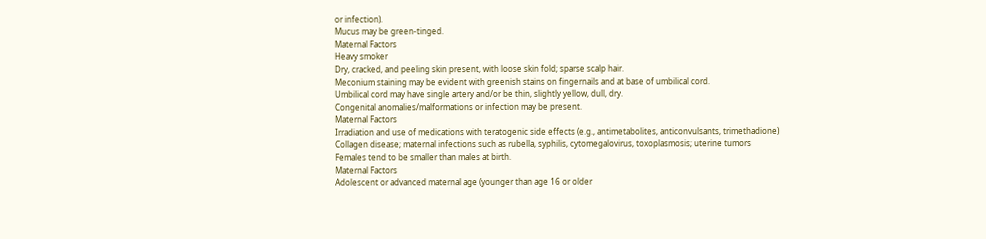or infection).
Mucus may be green-tinged.
Maternal Factors
Heavy smoker
Dry, cracked, and peeling skin present, with loose skin fold; sparse scalp hair.
Meconium staining may be evident with greenish stains on fingernails and at base of umbilical cord.
Umbilical cord may have single artery and/or be thin, slightly yellow, dull, dry.
Congenital anomalies/malformations or infection may be present.
Maternal Factors
Irradiation and use of medications with teratogenic side effects (e.g., antimetabolites, anticonvulsants, trimethadione)
Collagen disease; maternal infections such as rubella, syphilis, cytomegalovirus, toxoplasmosis; uterine tumors
Females tend to be smaller than males at birth.
Maternal Factors
Adolescent or advanced maternal age (younger than age 16 or older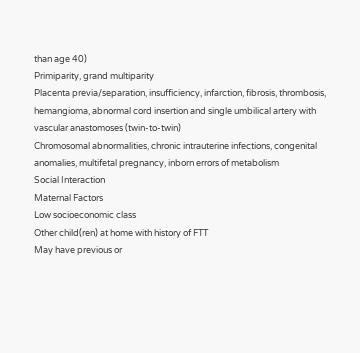than age 40)
Primiparity, grand multiparity
Placenta previa/separation, insufficiency, infarction, fibrosis, thrombosis, hemangioma, abnormal cord insertion and single umbilical artery with vascular anastomoses (twin-to-twin)
Chromosomal abnormalities, chronic intrauterine infections, congenital anomalies, multifetal pregnancy, inborn errors of metabolism
Social Interaction
Maternal Factors
Low socioeconomic class
Other child(ren) at home with history of FTT
May have previous or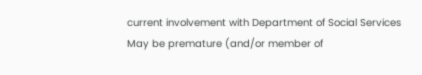current involvement with Department of Social Services
May be premature (and/or member of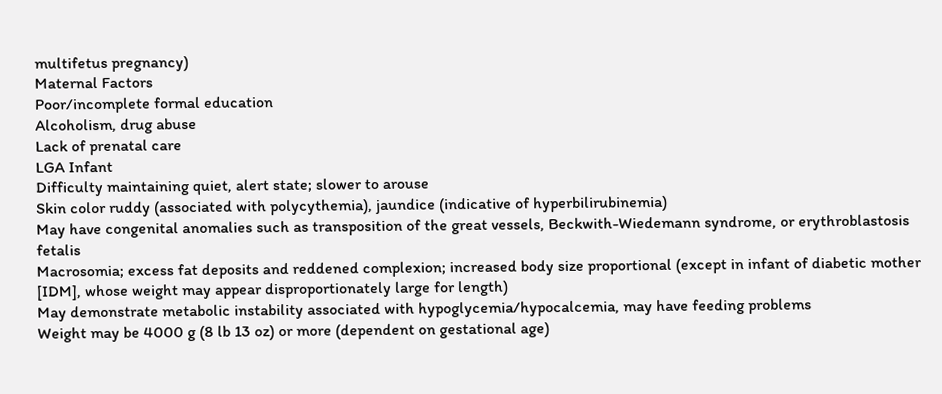multifetus pregnancy)
Maternal Factors
Poor/incomplete formal education
Alcoholism, drug abuse
Lack of prenatal care
LGA Infant
Difficulty maintaining quiet, alert state; slower to arouse
Skin color ruddy (associated with polycythemia), jaundice (indicative of hyperbilirubinemia)
May have congenital anomalies such as transposition of the great vessels, Beckwith-Wiedemann syndrome, or erythroblastosis fetalis
Macrosomia; excess fat deposits and reddened complexion; increased body size proportional (except in infant of diabetic mother [IDM], whose weight may appear disproportionately large for length)
May demonstrate metabolic instability associated with hypoglycemia/hypocalcemia, may have feeding problems
Weight may be 4000 g (8 lb 13 oz) or more (dependent on gestational age)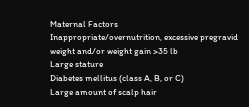Maternal Factors
Inappropriate/overnutrition, excessive pregravid weight and/or weight gain >35 lb
Large stature
Diabetes mellitus (class A, B, or C)
Large amount of scalp hair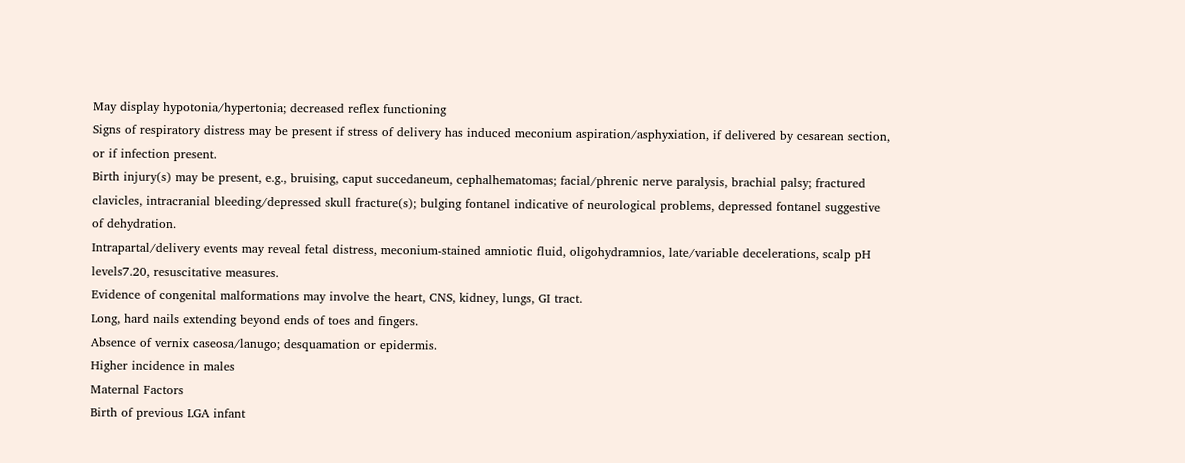May display hypotonia/hypertonia; decreased reflex functioning
Signs of respiratory distress may be present if stress of delivery has induced meconium aspiration/asphyxiation, if delivered by cesarean section, or if infection present.
Birth injury(s) may be present, e.g., bruising, caput succedaneum, cephalhematomas; facial/phrenic nerve paralysis, brachial palsy; fractured clavicles, intracranial bleeding/depressed skull fracture(s); bulging fontanel indicative of neurological problems, depressed fontanel suggestive of dehydration.
Intrapartal/delivery events may reveal fetal distress, meconium-stained amniotic fluid, oligohydramnios, late/variable decelerations, scalp pH levels7.20, resuscitative measures.
Evidence of congenital malformations may involve the heart, CNS, kidney, lungs, GI tract.
Long, hard nails extending beyond ends of toes and fingers.
Absence of vernix caseosa/lanugo; desquamation or epidermis.
Higher incidence in males
Maternal Factors
Birth of previous LGA infant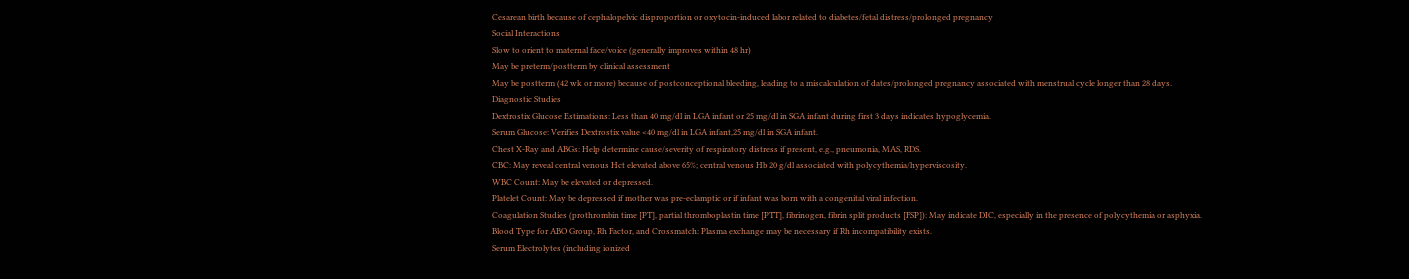Cesarean birth because of cephalopelvic disproportion or oxytocin-induced labor related to diabetes/fetal distress/prolonged pregnancy
Social Interactions
Slow to orient to maternal face/voice (generally improves within 48 hr)
May be preterm/postterm by clinical assessment
May be postterm (42 wk or more) because of postconceptional bleeding, leading to a miscalculation of dates/prolonged pregnancy associated with menstrual cycle longer than 28 days.
Diagnostic Studies
Dextrostix Glucose Estimations: Less than 40 mg/dl in LGA infant or 25 mg/dl in SGA infant during first 3 days indicates hypoglycemia.
Serum Glucose: Verifies Dextrostix value <40 mg/dl in LGA infant,25 mg/dl in SGA infant.
Chest X-Ray and ABGs: Help determine cause/severity of respiratory distress if present, e.g., pneumonia, MAS, RDS.
CBC: May reveal central venous Hct elevated above 65%; central venous Hb 20 g/dl associated with polycythemia/hyperviscosity.
WBC Count: May be elevated or depressed.
Platelet Count: May be depressed if mother was pre-eclamptic or if infant was born with a congenital viral infection.
Coagulation Studies (prothrombin time [PT], partial thromboplastin time [PTT], fibrinogen, fibrin split products [FSP]): May indicate DIC, especially in the presence of polycythemia or asphyxia.
Blood Type for ABO Group, Rh Factor, and Crossmatch: Plasma exchange may be necessary if Rh incompatibility exists.
Serum Electrolytes (including ionized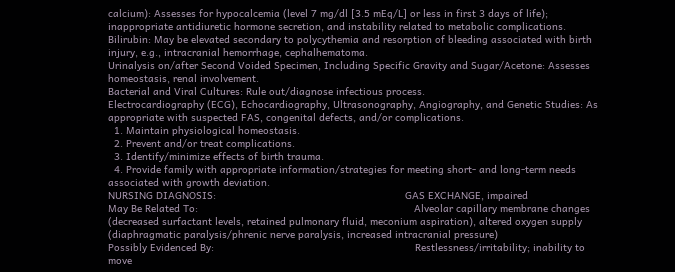calcium): Assesses for hypocalcemia (level 7 mg/dl [3.5 mEq/L] or less in first 3 days of life); inappropriate antidiuretic hormone secretion, and instability related to metabolic complications.
Bilirubin: May be elevated secondary to polycythemia and resorption of bleeding associated with birth injury, e.g., intracranial hemorrhage, cephalhematoma.
Urinalysis on/after Second Voided Specimen, Including Specific Gravity and Sugar/Acetone: Assesses homeostasis, renal involvement.
Bacterial and Viral Cultures: Rule out/diagnose infectious process.
Electrocardiography (ECG), Echocardiography, Ultrasonography, Angiography, and Genetic Studies: As appropriate with suspected FAS, congenital defects, and/or complications.
  1. Maintain physiological homeostasis.
  2. Prevent and/or treat complications.
  3. Identify/minimize effects of birth trauma.
  4. Provide family with appropriate information/strategies for meeting short- and long-term needs associated with growth deviation.
NURSING DIAGNOSIS:                                                               GAS EXCHANGE, impaired
May Be Related To:                                                                        Alveolar capillary membrane changes (decreased surfactant levels, retained pulmonary fluid, meconium aspiration), altered oxygen supply (diaphragmatic paralysis/phrenic nerve paralysis, increased intracranial pressure)
Possibly Evidenced By:                                                                   Restlessness/irritability; inability to move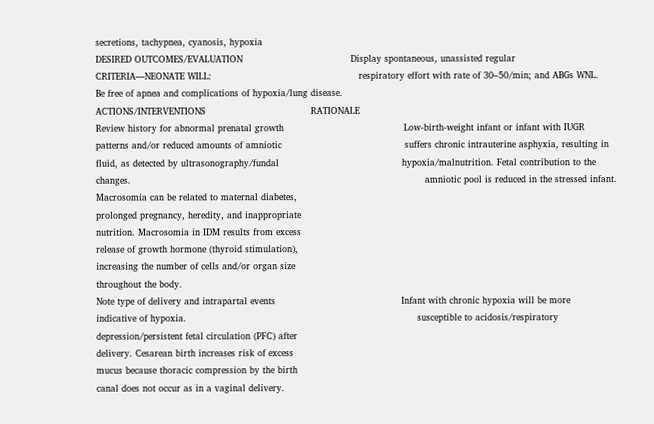secretions, tachypnea, cyanosis, hypoxia
DESIRED OUTCOMES/EVALUATION                                    Display spontaneous, unassisted regular
CRITERIA—NEONATE WILL:                                                 respiratory effort with rate of 30–50/min; and ABGs WNL.
Be free of apnea and complications of hypoxia/lung disease.
ACTIONS/INTERVENTIONS                                   RATIONALE
Review history for abnormal prenatal growth                                        Low-birth-weight infant or infant with IUGR
patterns and/or reduced amounts of amniotic                                         suffers chronic intrauterine asphyxia, resulting in
fluid, as detected by ultrasonography/fundal                                         hypoxia/malnutrition. Fetal contribution to the
changes.                                                                                                  amniotic pool is reduced in the stressed infant.
Macrosomia can be related to maternal diabetes,
prolonged pregnancy, heredity, and inappropriate
nutrition. Macrosomia in IDM results from excess
release of growth hormone (thyroid stimulation),
increasing the number of cells and/or organ size
throughout the body.
Note type of delivery and intrapartal events                                          Infant with chronic hypoxia will be more
indicative of hypoxia.                                                                             susceptible to acidosis/respiratory
depression/persistent fetal circulation (PFC) after
delivery. Cesarean birth increases risk of excess
mucus because thoracic compression by the birth
canal does not occur as in a vaginal delivery.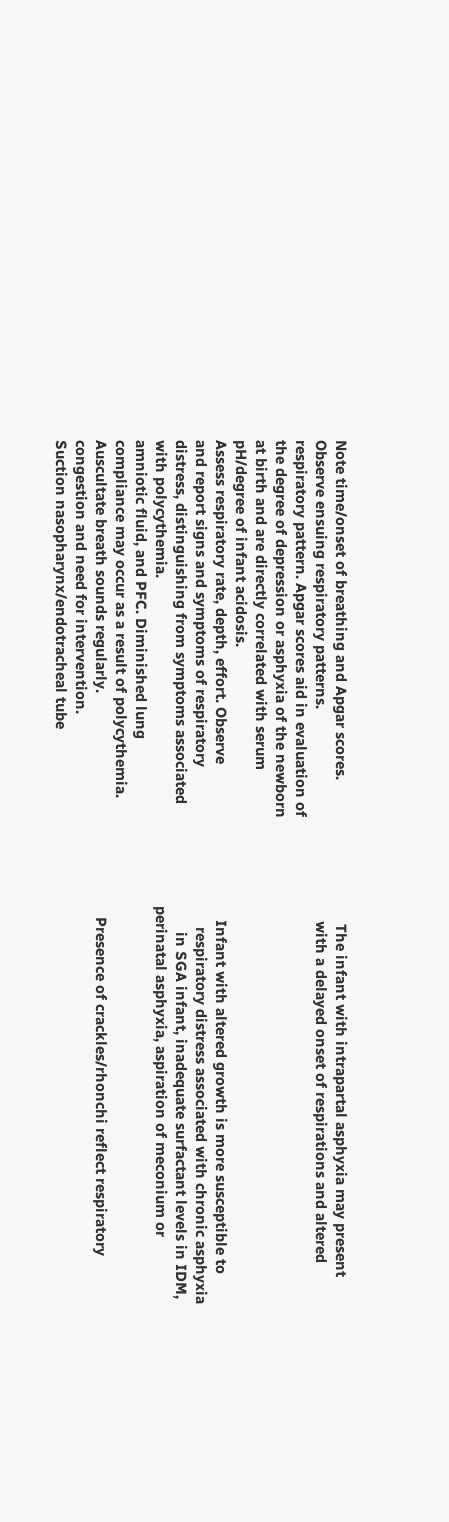Note time/onset of breathing and Apgar scores.                                    The infant with intrapartal asphyxia may present
Observe ensuing respiratory patterns.                                                     with a delayed onset of respirations and altered
respiratory pattern. Apgar scores aid in evaluation of
the degree of depression or asphyxia of the newborn
at birth and are directly correlated with serum
pH/degree of infant acidosis.
Assess respiratory rate, depth, effort. Observe                                       Infant with altered growth is more susceptible to
and report signs and symptoms of respiratory                                        respiratory distress associated with chronic asphyxia
distress, distinguishing from symptoms associated                                in SGA infant, inadequate surfactant levels in IDM,
with polycythemia.                                                                                  perinatal asphyxia, aspiration of meconium or
amniotic fluid, and PFC. Diminished lung
compliance may occur as a result of polycythemia.
Auscultate breath sounds regularly.                                                        Presence of crackles/rhonchi reflect respiratory
congestion and need for intervention.
Suction nasopharynx/endotracheal tube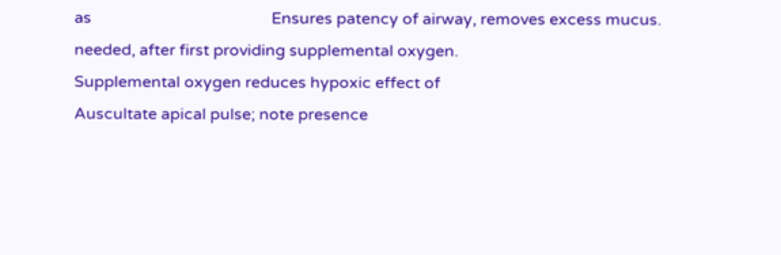as                                             Ensures patency of airway, removes excess mucus.
needed, after first providing supplemental oxygen.                               Supplemental oxygen reduces hypoxic effect of
Auscultate apical pulse; note presence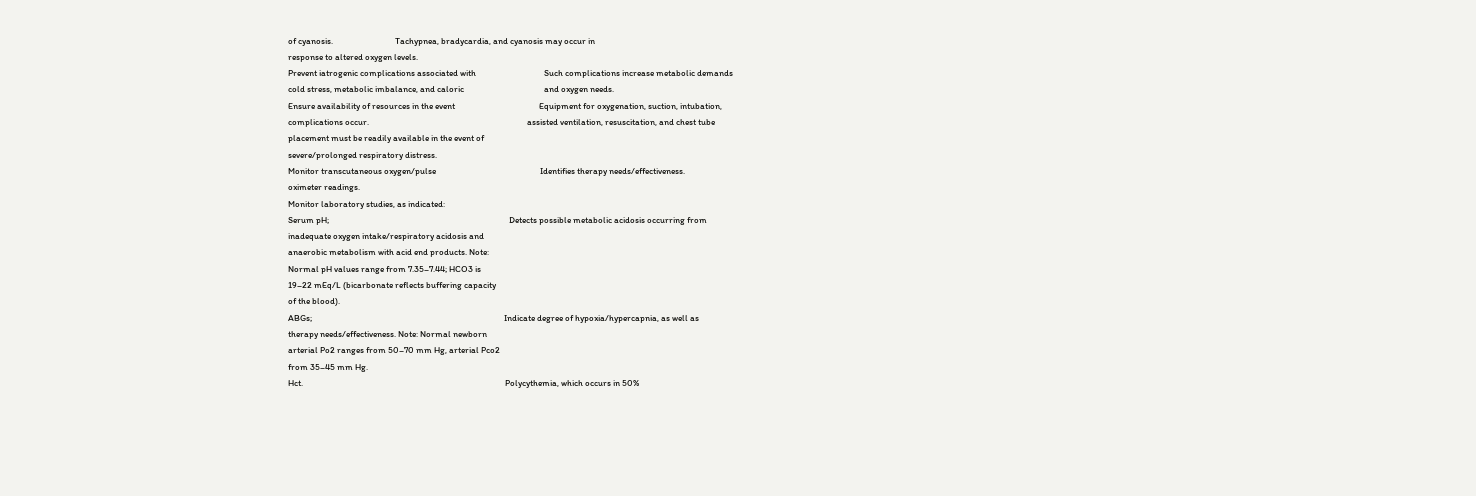of cyanosis.                               Tachypnea, bradycardia, and cyanosis may occur in
response to altered oxygen levels.
Prevent iatrogenic complications associated with                                  Such complications increase metabolic demands
cold stress, metabolic imbalance, and caloric                                        and oxygen needs.
Ensure availability of resources in the event                                          Equipment for oxygenation, suction, intubation,
complications occur.                                                                               assisted ventilation, resuscitation, and chest tube
placement must be readily available in the event of
severe/prolonged respiratory distress.
Monitor transcutaneous oxygen/pulse                                                    Identifies therapy needs/effectiveness.
oximeter readings.
Monitor laboratory studies, as indicated:
Serum pH;                                                                                          Detects possible metabolic acidosis occurring from
inadequate oxygen intake/respiratory acidosis and
anaerobic metabolism with acid end products. Note:
Normal pH values range from 7.35–7.44; HCO3 is
19–22 mEq/L (bicarbonate reflects buffering capacity
of the blood).
ABGs;                                                                                                Indicate degree of hypoxia/hypercapnia, as well as
therapy needs/effectiveness. Note: Normal newborn
arterial Po2 ranges from 50–70 mm Hg, arterial Pco2
from 35–45 mm Hg.
Hct.                                                                                                     Polycythemia, which occurs in 50%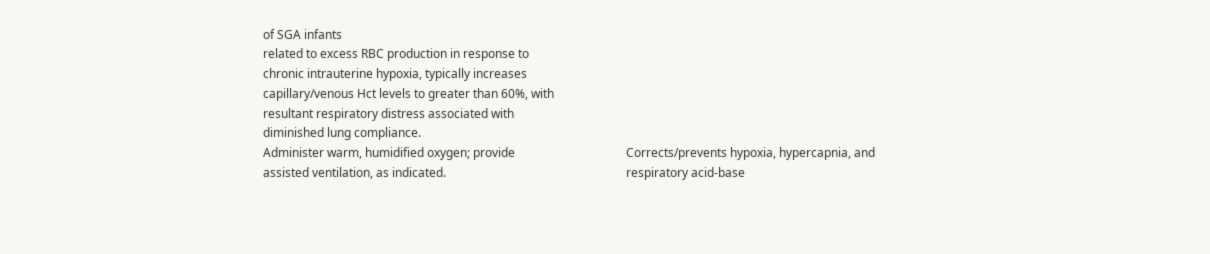of SGA infants
related to excess RBC production in response to
chronic intrauterine hypoxia, typically increases
capillary/venous Hct levels to greater than 60%, with
resultant respiratory distress associated with
diminished lung compliance.
Administer warm, humidified oxygen; provide                                     Corrects/prevents hypoxia, hypercapnia, and
assisted ventilation, as indicated.                                                            respiratory acid-base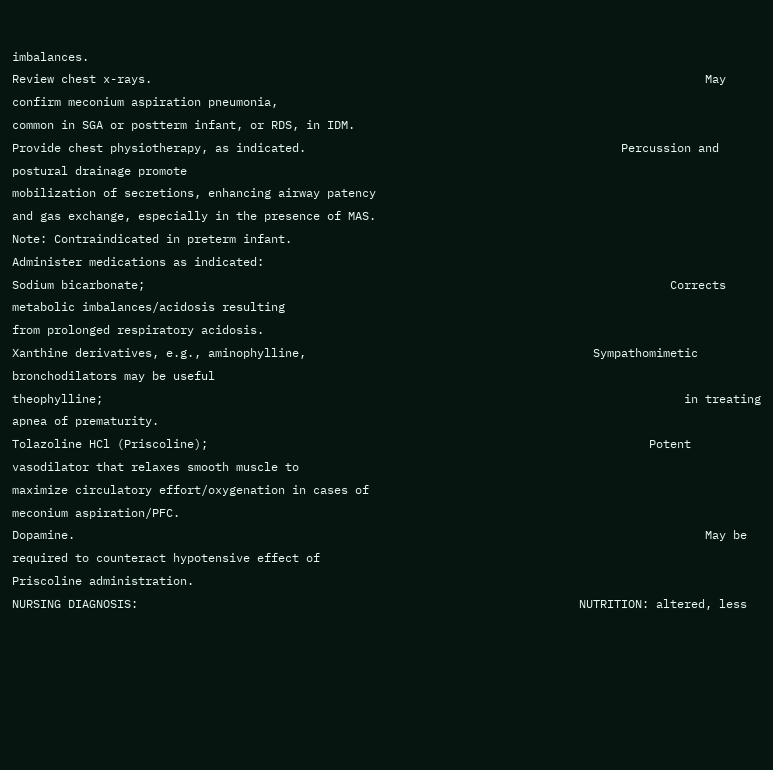imbalances.
Review chest x-rays.                                                                               May confirm meconium aspiration pneumonia,
common in SGA or postterm infant, or RDS, in IDM.
Provide chest physiotherapy, as indicated.                                             Percussion and postural drainage promote
mobilization of secretions, enhancing airway patency
and gas exchange, especially in the presence of MAS.
Note: Contraindicated in preterm infant.
Administer medications as indicated:
Sodium bicarbonate;                                                                           Corrects metabolic imbalances/acidosis resulting
from prolonged respiratory acidosis.
Xanthine derivatives, e.g., aminophylline,                                         Sympathomimetic bronchodilators may be useful
theophylline;                                                                                   in treating apnea of prematurity.
Tolazoline HCl (Priscoline);                                                               Potent vasodilator that relaxes smooth muscle to
maximize circulatory effort/oxygenation in cases of
meconium aspiration/PFC.
Dopamine.                                                                                          May be required to counteract hypotensive effect of
Priscoline administration.
NURSING DIAGNOSIS:                                                               NUTRITION: altered, less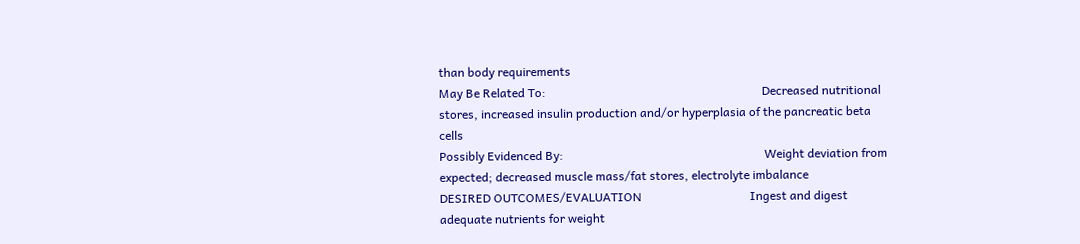than body requirements
May Be Related To:                                                                        Decreased nutritional stores, increased insulin production and/or hyperplasia of the pancreatic beta cells
Possibly Evidenced By:                                                                   Weight deviation from expected; decreased muscle mass/fat stores, electrolyte imbalance
DESIRED OUTCOMES/EVALUATION                                    Ingest and digest adequate nutrients for weight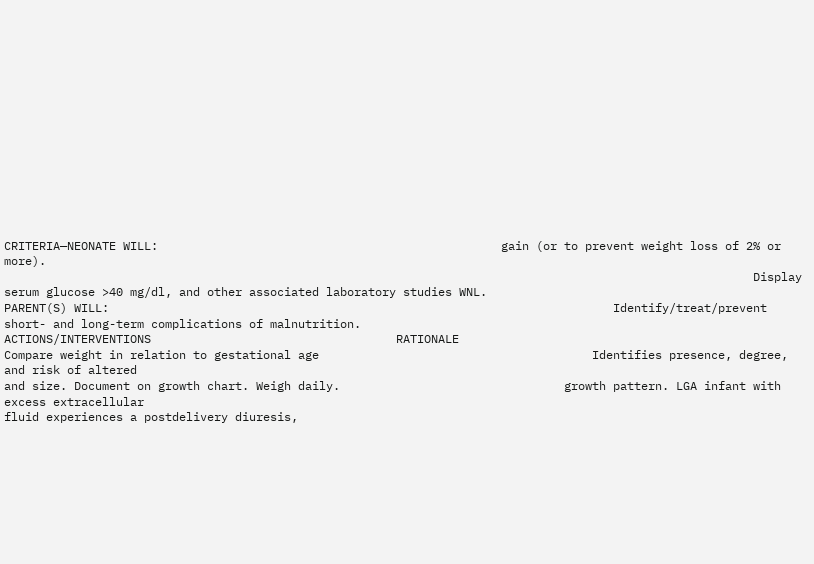CRITERIA—NEONATE WILL:                                                 gain (or to prevent weight loss of 2% or more).
                                                                                                           Display serum glucose >40 mg/dl, and other associated laboratory studies WNL.
PARENT(S) WILL:                                                                        Identify/treat/prevent short- and long-term complications of malnutrition.
ACTIONS/INTERVENTIONS                                   RATIONALE
Compare weight in relation to gestational age                                       Identifies presence, degree, and risk of altered
and size. Document on growth chart. Weigh daily.                                growth pattern. LGA infant with excess extracellular
fluid experiences a postdelivery diuresis,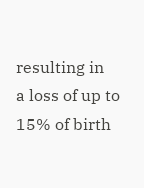resulting in
a loss of up to 15% of birth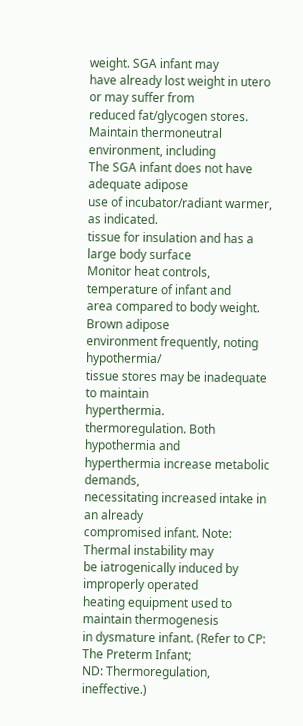weight. SGA infant may
have already lost weight in utero or may suffer from
reduced fat/glycogen stores.
Maintain thermoneutral environment, including                                    The SGA infant does not have adequate adipose
use of incubator/radiant warmer, as indicated.                                       tissue for insulation and has a large body surface
Monitor heat controls, temperature of infant and                                   area compared to body weight. Brown adipose
environment frequently, noting hypothermia/                                        tissue stores may be inadequate to maintain
hyperthermia.                                                                                          thermoregulation. Both hypothermia and
hyperthermia increase metabolic demands,
necessitating increased intake in an already
compromised infant. Note: Thermal instability may
be iatrogenically induced by improperly operated
heating equipment used to maintain thermogenesis
in dysmature infant. (Refer to CP: The Preterm Infant;
ND: Thermoregulation, ineffective.)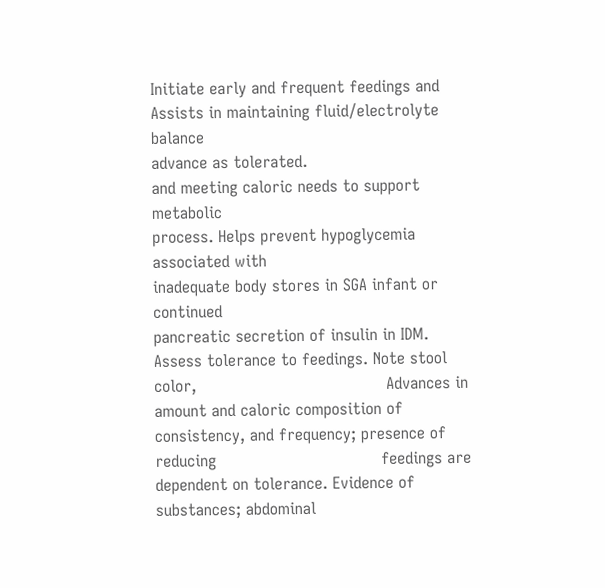Initiate early and frequent feedings and                                                 Assists in maintaining fluid/electrolyte balance
advance as tolerated.                                                                               and meeting caloric needs to support metabolic
process. Helps prevent hypoglycemia associated with
inadequate body stores in SGA infant or continued
pancreatic secretion of insulin in IDM.
Assess tolerance to feedings. Note stool color,                                      Advances in amount and caloric composition of
consistency, and frequency; presence of reducing                                 feedings are dependent on tolerance. Evidence of
substances; abdominal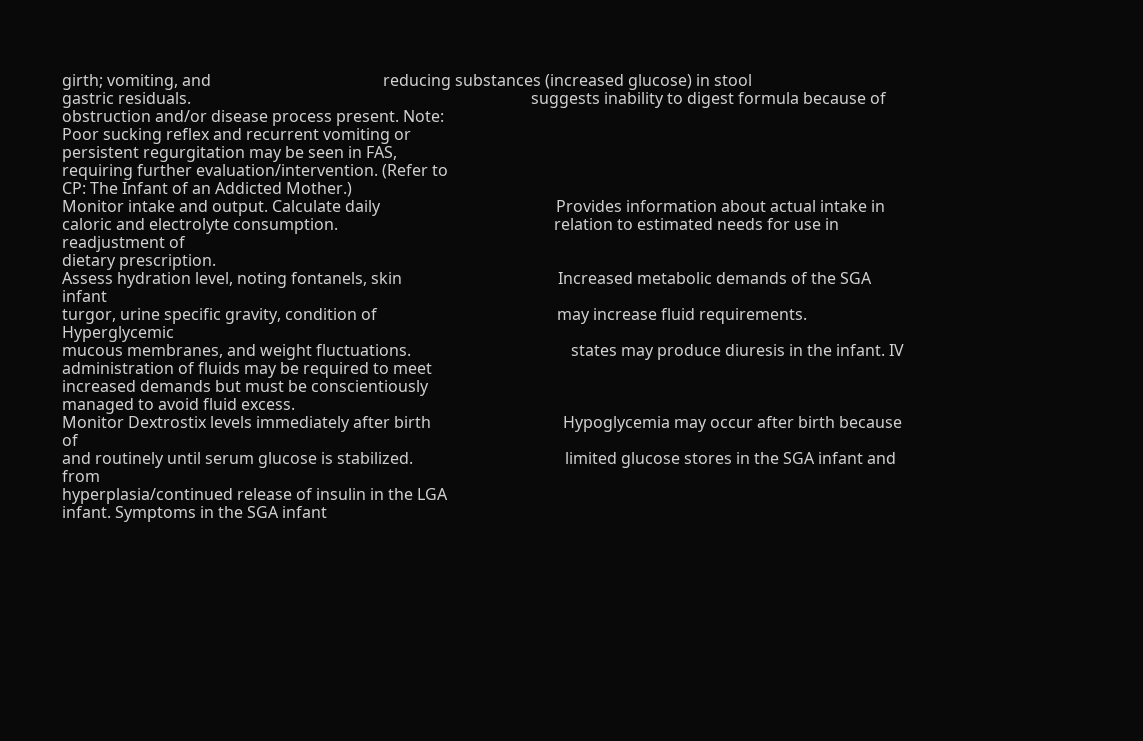girth; vomiting, and                                           reducing substances (increased glucose) in stool
gastric residuals.                                                                                     suggests inability to digest formula because of
obstruction and/or disease process present. Note:
Poor sucking reflex and recurrent vomiting or
persistent regurgitation may be seen in FAS,
requiring further evaluation/intervention. (Refer to
CP: The Infant of an Addicted Mother.)
Monitor intake and output. Calculate daily                                            Provides information about actual intake in
caloric and electrolyte consumption.                                                      relation to estimated needs for use in readjustment of
dietary prescription.
Assess hydration level, noting fontanels, skin                                       Increased metabolic demands of the SGA infant
turgor, urine specific gravity, condition of                                             may increase fluid requirements. Hyperglycemic
mucous membranes, and weight fluctuations.                                        states may produce diuresis in the infant. IV
administration of fluids may be required to meet
increased demands but must be conscientiously
managed to avoid fluid excess.
Monitor Dextrostix levels immediately after birth                                 Hypoglycemia may occur after birth because of
and routinely until serum glucose is stabilized.                                      limited glucose stores in the SGA infant and from
hyperplasia/continued release of insulin in the LGA
infant. Symptoms in the SGA infant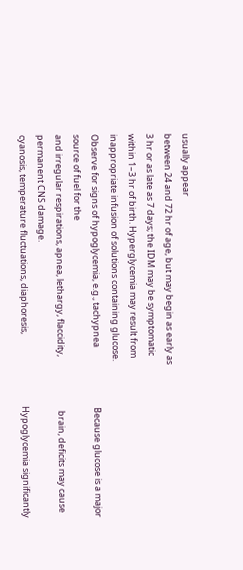usually appear
between 24 and 72 hr of age, but may begin as early as
3 hr or as late as 7 days; the IDM may be symptomatic
within 1–3 hr of birth. Hyperglycemia may result from
inappropriate infusion of solutions containing glucose.
Observe for signs of hypoglycemia, e.g., tachypnea                              Because glucose is a major source of fuel for the
and irregular respirations, apnea, lethargy, flaccidity,                           brain, deficits may cause permanent CNS damage.
cyanosis, temperature fluctuations, diaphoresis,                                    Hypoglycemia significantly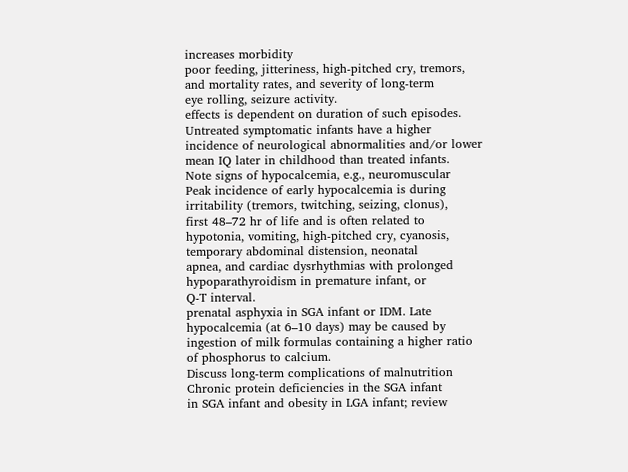increases morbidity
poor feeding, jitteriness, high-pitched cry, tremors,                               and mortality rates, and severity of long-term
eye rolling, seizure activity.                                                                    effects is dependent on duration of such episodes.
Untreated symptomatic infants have a higher
incidence of neurological abnormalities and/or lower
mean IQ later in childhood than treated infants.
Note signs of hypocalcemia, e.g., neuromuscular                                  Peak incidence of early hypocalcemia is during
irritability (tremors, twitching, seizing, clonus),                                    first 48–72 hr of life and is often related to
hypotonia, vomiting, high-pitched cry, cyanosis,                                  temporary abdominal distension, neonatal
apnea, and cardiac dysrhythmias with prolonged                                  hypoparathyroidism in premature infant, or
Q-T interval.                                                                                            prenatal asphyxia in SGA infant or IDM. Late
hypocalcemia (at 6–10 days) may be caused by
ingestion of milk formulas containing a higher ratio
of phosphorus to calcium.
Discuss long-term complications of malnutrition                                  Chronic protein deficiencies in the SGA infant
in SGA infant and obesity in LGA infant; review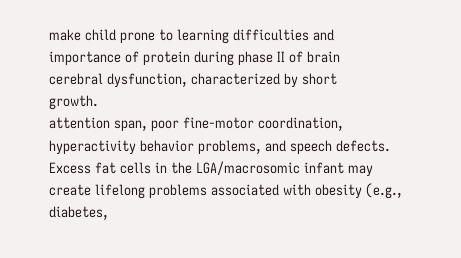make child prone to learning difficulties and
importance of protein during phase II of brain                                       cerebral dysfunction, characterized by short
growth.                                                                                                    attention span, poor fine-motor coordination,
hyperactivity behavior problems, and speech defects.
Excess fat cells in the LGA/macrosomic infant may
create lifelong problems associated with obesity (e.g.,
diabetes,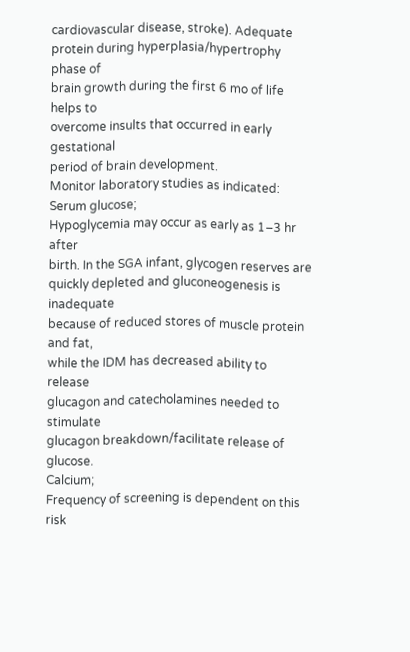cardiovascular disease, stroke). Adequate
protein during hyperplasia/hypertrophy phase of
brain growth during the first 6 mo of life helps to
overcome insults that occurred in early gestational
period of brain development.
Monitor laboratory studies as indicated:
Serum glucose;                                                                                   Hypoglycemia may occur as early as 1–3 hr after
birth. In the SGA infant, glycogen reserves are
quickly depleted and gluconeogenesis is inadequate
because of reduced stores of muscle protein and fat,
while the IDM has decreased ability to release
glucagon and catecholamines needed to stimulate
glucagon breakdown/facilitate release of glucose.
Calcium;                                                                                              Frequency of screening is dependent on this risk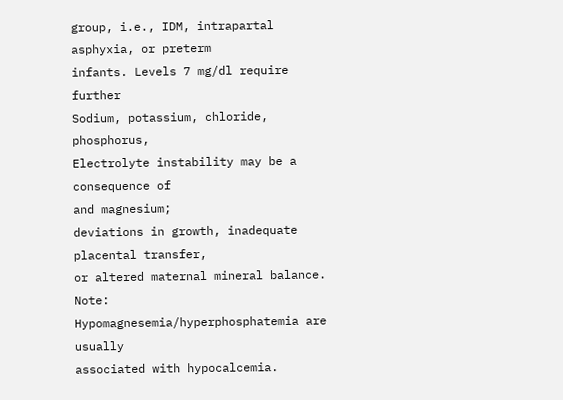group, i.e., IDM, intrapartal asphyxia, or preterm
infants. Levels 7 mg/dl require further
Sodium, potassium, chloride, phosphorus,                                        Electrolyte instability may be a consequence of
and magnesium;                                                                             deviations in growth, inadequate placental transfer,
or altered maternal mineral balance. Note:
Hypomagnesemia/hyperphosphatemia are usually
associated with hypocalcemia.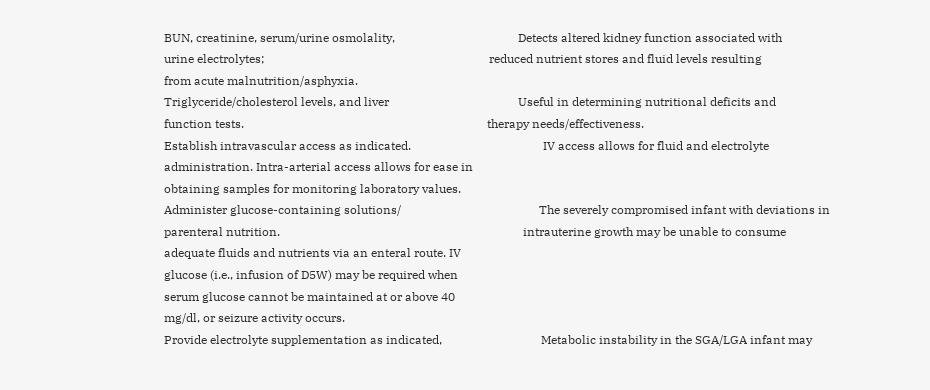BUN, creatinine, serum/urine osmolality,                                         Detects altered kidney function associated with
urine electrolytes;                                                                           reduced nutrient stores and fluid levels resulting
from acute malnutrition/asphyxia.
Triglyceride/cholesterol levels, and liver                                           Useful in determining nutritional deficits and
function tests.                                                                                 therapy needs/effectiveness.
Establish intravascular access as indicated.                                            IV access allows for fluid and electrolyte
administration. Intra-arterial access allows for ease in
obtaining samples for monitoring laboratory values.
Administer glucose-containing solutions/                                              The severely compromised infant with deviations in
parenteral nutrition.                                                                                 intrauterine growth may be unable to consume
adequate fluids and nutrients via an enteral route. IV
glucose (i.e., infusion of D5W) may be required when
serum glucose cannot be maintained at or above 40
mg/dl, or seizure activity occurs.
Provide electrolyte supplementation as indicated,                                 Metabolic instability in the SGA/LGA infant may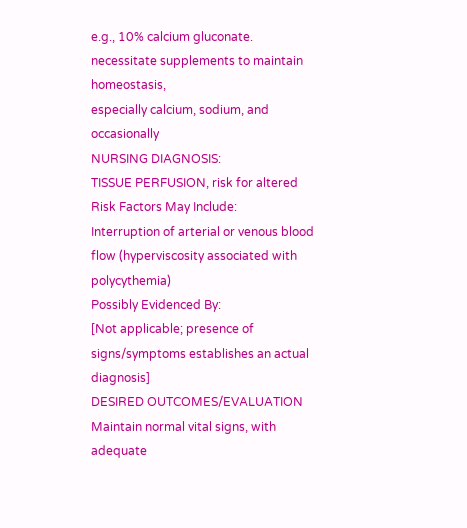e.g., 10% calcium gluconate.                                                                  necessitate supplements to maintain homeostasis,
especially calcium, sodium, and occasionally
NURSING DIAGNOSIS:                                                               TISSUE PERFUSION, risk for altered
Risk Factors May Include:                                                             Interruption of arterial or venous blood flow (hyperviscosity associated with polycythemia)
Possibly Evidenced By:                                                                   [Not applicable; presence of signs/symptoms establishes an actual diagnosis]
DESIRED OUTCOMES/EVALUATION                                    Maintain normal vital signs, with adequate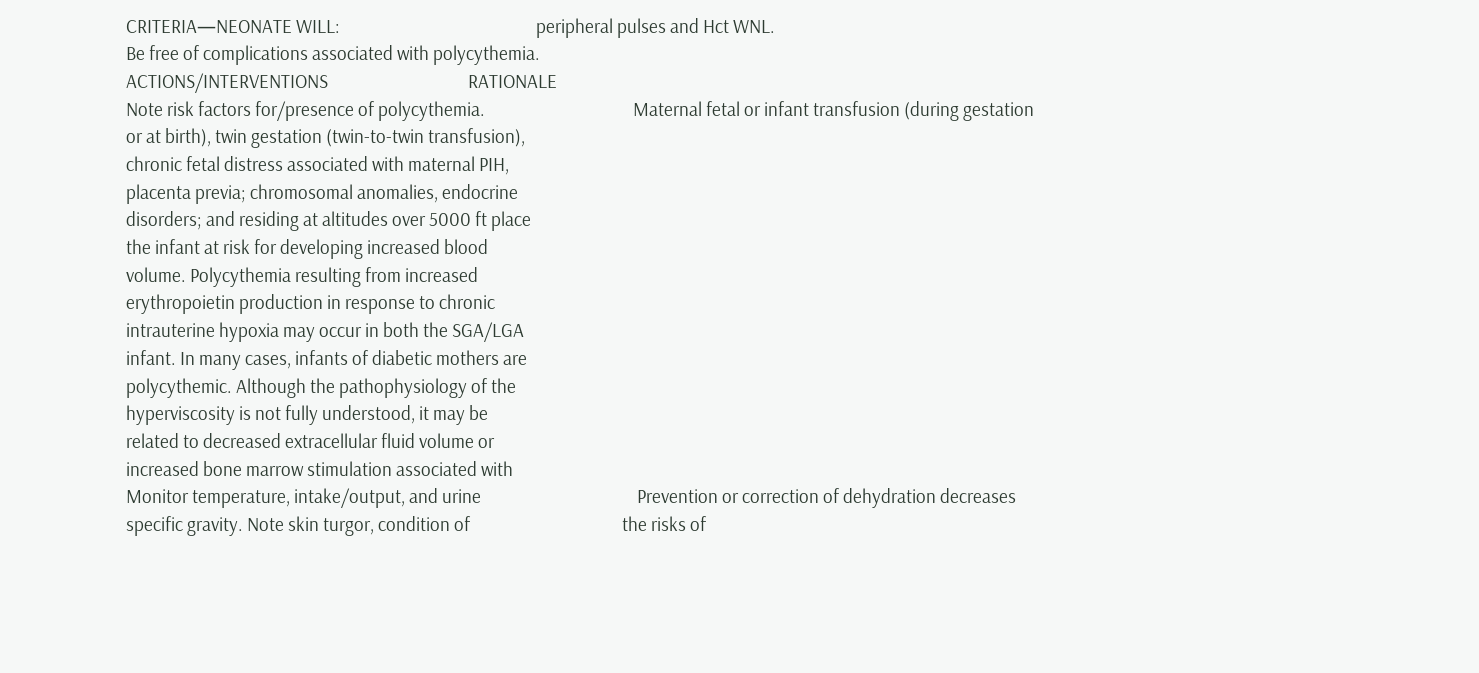CRITERIA—NEONATE WILL:                                                 peripheral pulses and Hct WNL.
Be free of complications associated with polycythemia.
ACTIONS/INTERVENTIONS                                   RATIONALE
Note risk factors for/presence of polycythemia.                                     Maternal fetal or infant transfusion (during gestation
or at birth), twin gestation (twin-to-twin transfusion),
chronic fetal distress associated with maternal PIH,
placenta previa; chromosomal anomalies, endocrine
disorders; and residing at altitudes over 5000 ft place
the infant at risk for developing increased blood
volume. Polycythemia resulting from increased
erythropoietin production in response to chronic
intrauterine hypoxia may occur in both the SGA/LGA
infant. In many cases, infants of diabetic mothers are
polycythemic. Although the pathophysiology of the
hyperviscosity is not fully understood, it may be
related to decreased extracellular fluid volume or
increased bone marrow stimulation associated with
Monitor temperature, intake/output, and urine                                       Prevention or correction of dehydration decreases
specific gravity. Note skin turgor, condition of                                      the risks of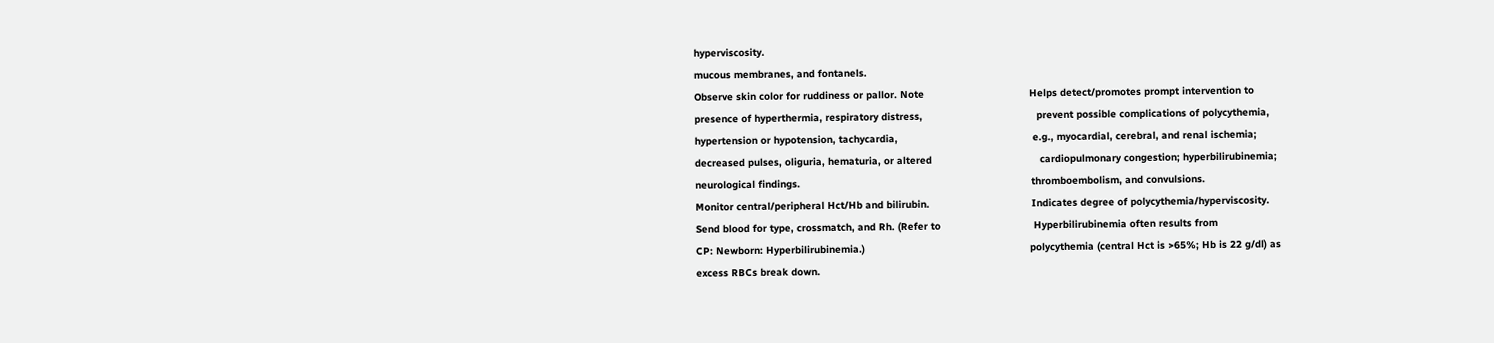hyperviscosity.
mucous membranes, and fontanels.
Observe skin color for ruddiness or pallor. Note                                   Helps detect/promotes prompt intervention to
presence of hyperthermia, respiratory distress,                                      prevent possible complications of polycythemia,
hypertension or hypotension, tachycardia,                                             e.g., myocardial, cerebral, and renal ischemia;
decreased pulses, oliguria, hematuria, or altered                                    cardiopulmonary congestion; hyperbilirubinemia;
neurological findings.                                                                             thromboembolism, and convulsions.
Monitor central/peripheral Hct/Hb and bilirubin.                                  Indicates degree of polycythemia/hyperviscosity.
Send blood for type, crossmatch, and Rh. (Refer to                               Hyperbilirubinemia often results from
CP: Newborn: Hyperbilirubinemia.)                                                       polycythemia (central Hct is >65%; Hb is 22 g/dl) as
excess RBCs break down.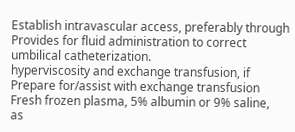Establish intravascular access, preferably through                                 Provides for fluid administration to correct
umbilical catheterization.                                                                         hyperviscosity and exchange transfusion, if
Prepare for/assist with exchange transfusion                                         Fresh frozen plasma, 5% albumin or 9% saline,
as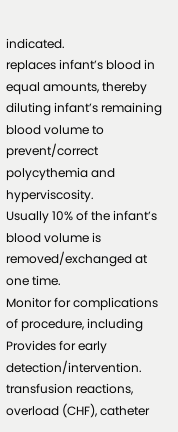indicated.                                                                                             replaces infant’s blood in equal amounts, thereby
diluting infant’s remaining blood volume to
prevent/correct polycythemia and hyperviscosity.
Usually 10% of the infant’s blood volume is
removed/exchanged at one time.
Monitor for complications of procedure, including                               Provides for early detection/intervention.
transfusion reactions, overload (CHF), catheter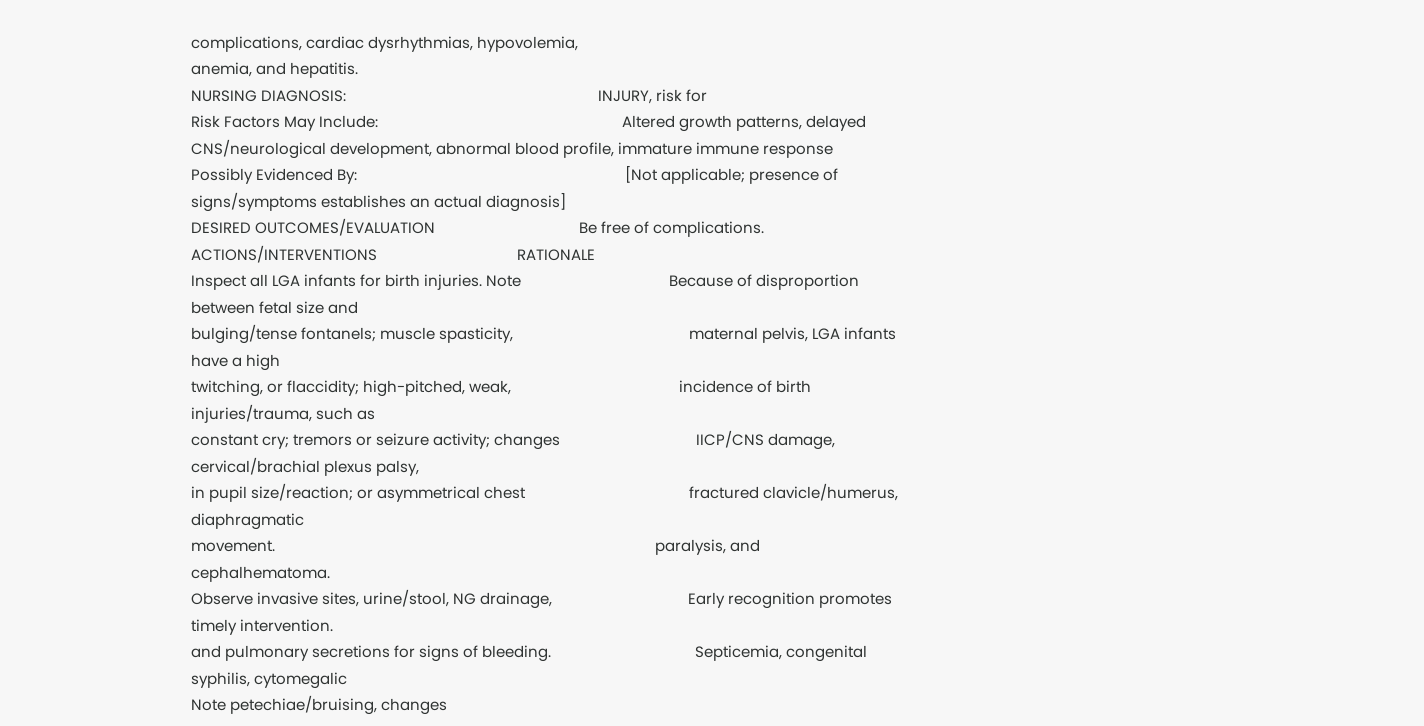complications, cardiac dysrhythmias, hypovolemia,
anemia, and hepatitis.
NURSING DIAGNOSIS:                                                               INJURY, risk for
Risk Factors May Include:                                                             Altered growth patterns, delayed CNS/neurological development, abnormal blood profile, immature immune response
Possibly Evidenced By:                                                                   [Not applicable; presence of signs/symptoms establishes an actual diagnosis]
DESIRED OUTCOMES/EVALUATION                                    Be free of complications.
ACTIONS/INTERVENTIONS                                   RATIONALE
Inspect all LGA infants for birth injuries. Note                                     Because of disproportion between fetal size and
bulging/tense fontanels; muscle spasticity,                                            maternal pelvis, LGA infants have a high
twitching, or flaccidity; high-pitched, weak,                                          incidence of birth injuries/trauma, such as
constant cry; tremors or seizure activity; changes                                  IICP/CNS damage, cervical/brachial plexus palsy,
in pupil size/reaction; or asymmetrical chest                                         fractured clavicle/humerus, diaphragmatic
movement.                                                                                               paralysis, and cephalhematoma.
Observe invasive sites, urine/stool, NG drainage,                                  Early recognition promotes timely intervention.
and pulmonary secretions for signs of bleeding.                                    Septicemia, congenital syphilis, cytomegalic
Note petechiae/bruising, changes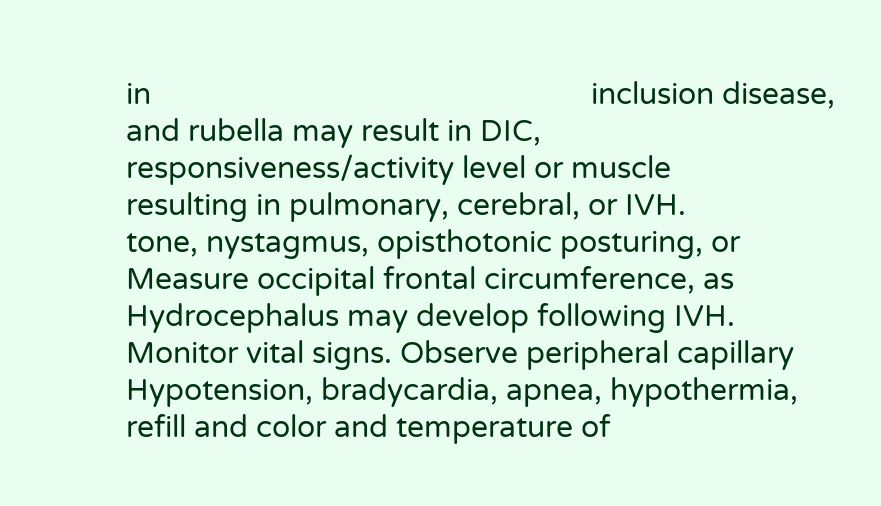in                                                       inclusion disease, and rubella may result in DIC,
responsiveness/activity level or muscle                                                 resulting in pulmonary, cerebral, or IVH.
tone, nystagmus, opisthotonic posturing, or
Measure occipital frontal circumference, as                                           Hydrocephalus may develop following IVH.
Monitor vital signs. Observe peripheral capillary                                  Hypotension, bradycardia, apnea, hypothermia,
refill and color and temperature of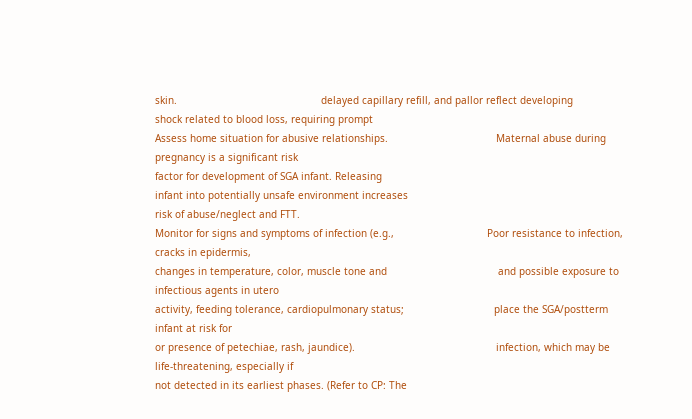skin.                                                delayed capillary refill, and pallor reflect developing
shock related to blood loss, requiring prompt
Assess home situation for abusive relationships.                                    Maternal abuse during pregnancy is a significant risk
factor for development of SGA infant. Releasing
infant into potentially unsafe environment increases
risk of abuse/neglect and FTT.
Monitor for signs and symptoms of infection (e.g.,                               Poor resistance to infection, cracks in epidermis,
changes in temperature, color, muscle tone and                                     and possible exposure to infectious agents in utero
activity, feeding tolerance, cardiopulmonary status;                              place the SGA/postterm infant at risk for
or presence of petechiae, rash, jaundice).                                               infection, which may be life-threatening, especially if
not detected in its earliest phases. (Refer to CP: The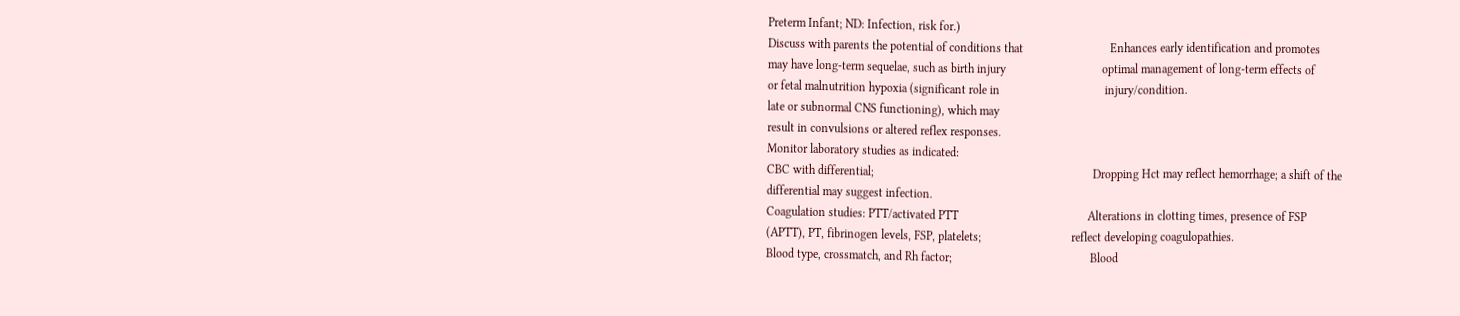Preterm Infant; ND: Infection, risk for.)
Discuss with parents the potential of conditions that                             Enhances early identification and promotes
may have long-term sequelae, such as birth injury                                optimal management of long-term effects of
or fetal malnutrition hypoxia (significant role in                                   injury/condition.
late or subnormal CNS functioning), which may
result in convulsions or altered reflex responses.
Monitor laboratory studies as indicated:
CBC with differential;                                                                         Dropping Hct may reflect hemorrhage; a shift of the
differential may suggest infection.
Coagulation studies: PTT/activated PTT                                           Alterations in clotting times, presence of FSP
(APTT), PT, fibrinogen levels, FSP, platelets;                              reflect developing coagulopathies.
Blood type, crossmatch, and Rh factor;                                              Blood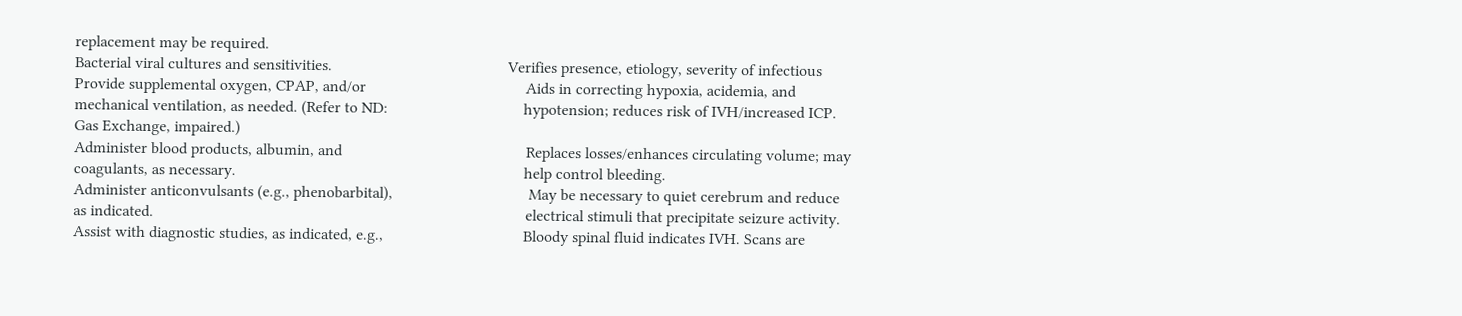replacement may be required.
Bacterial viral cultures and sensitivities.                                            Verifies presence, etiology, severity of infectious
Provide supplemental oxygen, CPAP, and/or                                        Aids in correcting hypoxia, acidemia, and
mechanical ventilation, as needed. (Refer to ND:                                  hypotension; reduces risk of IVH/increased ICP.
Gas Exchange, impaired.)
Administer blood products, albumin, and                                              Replaces losses/enhances circulating volume; may
coagulants, as necessary.                                                                        help control bleeding.
Administer anticonvulsants (e.g., phenobarbital),                                  May be necessary to quiet cerebrum and reduce
as indicated.                                                                                             electrical stimuli that precipitate seizure activity.
Assist with diagnostic studies, as indicated, e.g.,                                   Bloody spinal fluid indicates IVH. Scans are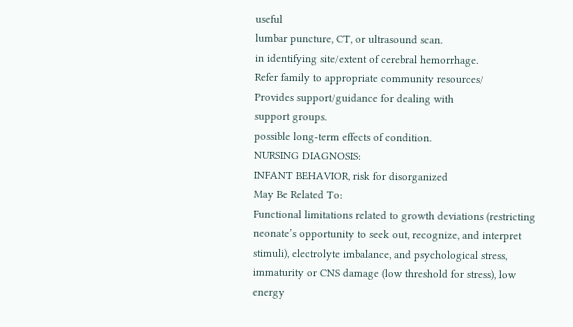useful
lumbar puncture, CT, or ultrasound scan.                                              in identifying site/extent of cerebral hemorrhage.
Refer family to appropriate community resources/                                Provides support/guidance for dealing with
support groups.                                                                                       possible long-term effects of condition.
NURSING DIAGNOSIS:                                                               INFANT BEHAVIOR, risk for disorganized
May Be Related To:                                                                        Functional limitations related to growth deviations (restricting neonate’s opportunity to seek out, recognize, and interpret stimuli), electrolyte imbalance, and psychological stress, immaturity or CNS damage (low threshold for stress), low energy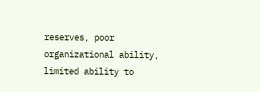reserves, poor organizational ability, limited ability to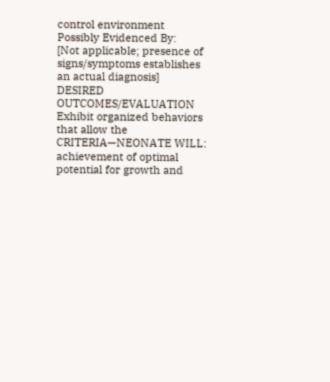control environment
Possibly Evidenced By:                                                                   [Not applicable; presence of signs/symptoms establishes an actual diagnosis]
DESIRED OUTCOMES/EVALUATION                                    Exhibit organized behaviors that allow the
CRITERIA—NEONATE WILL:                                                 achievement of optimal potential for growth and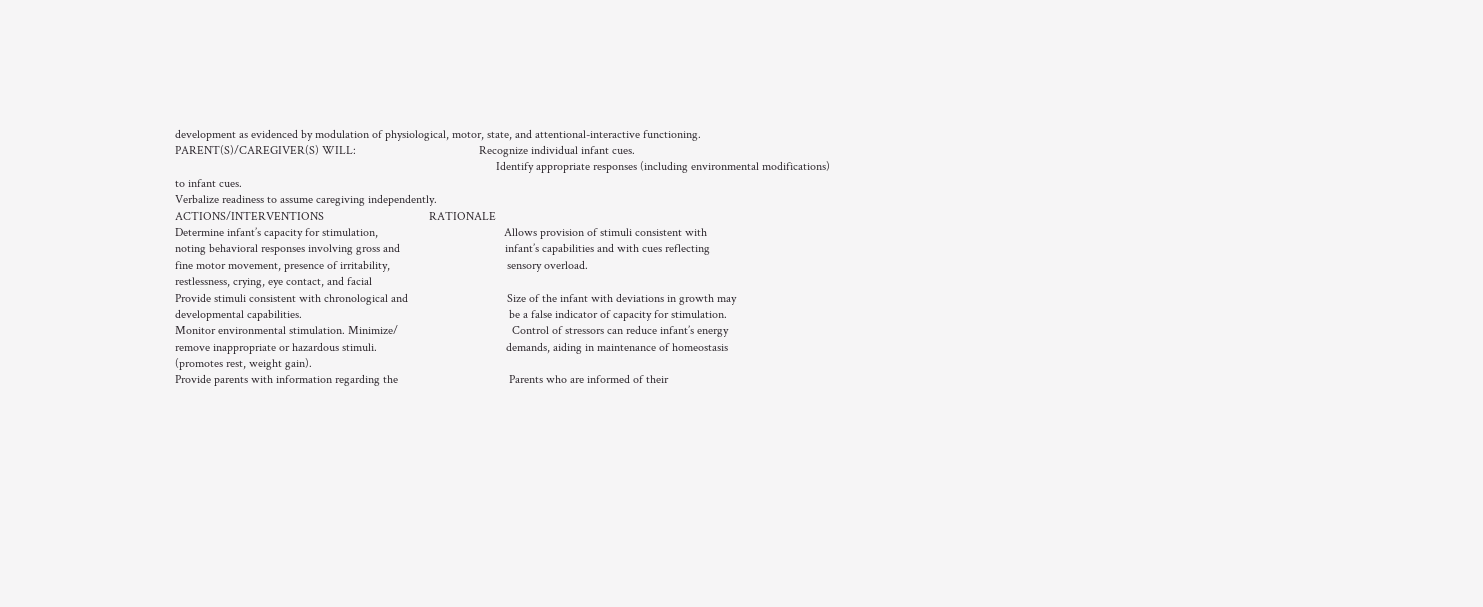development as evidenced by modulation of physiological, motor, state, and attentional-interactive functioning.
PARENT(S)/CAREGIVER(S) WILL:                                         Recognize individual infant cues.
                                                                                                           Identify appropriate responses (including environmental modifications) to infant cues.
Verbalize readiness to assume caregiving independently.
ACTIONS/INTERVENTIONS                                   RATIONALE
Determine infant’s capacity for stimulation,                                          Allows provision of stimuli consistent with
noting behavioral responses involving gross and                                   infant’s capabilities and with cues reflecting
fine motor movement, presence of irritability,                                       sensory overload.
restlessness, crying, eye contact, and facial
Provide stimuli consistent with chronological and                                 Size of the infant with deviations in growth may
developmental capabilities.                                                                     be a false indicator of capacity for stimulation.
Monitor environmental stimulation. Minimize/                                      Control of stressors can reduce infant’s energy
remove inappropriate or hazardous stimuli.                                           demands, aiding in maintenance of homeostasis
(promotes rest, weight gain).
Provide parents with information regarding the                                     Parents who are informed of their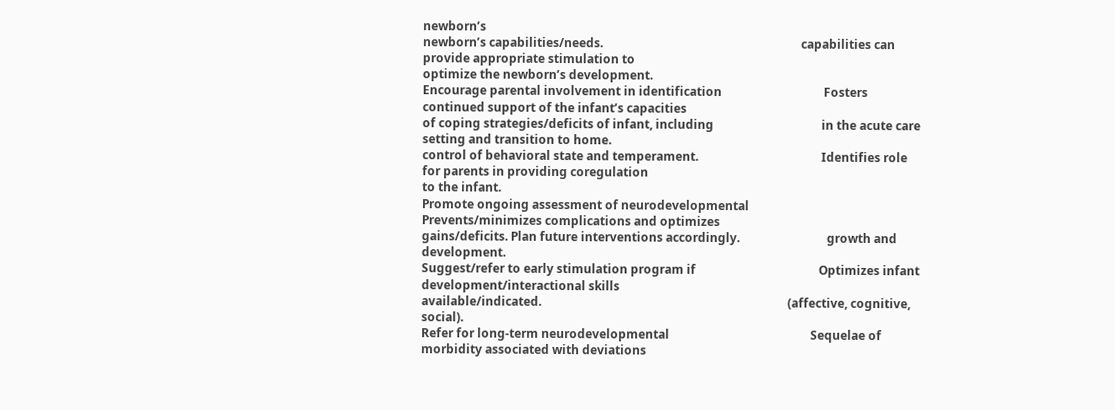newborn’s
newborn’s capabilities/needs.                                                                  capabilities can provide appropriate stimulation to
optimize the newborn’s development.
Encourage parental involvement in identification                                  Fosters continued support of the infant’s capacities
of coping strategies/deficits of infant, including                                    in the acute care setting and transition to home.
control of behavioral state and temperament.                                         Identifies role for parents in providing coregulation
to the infant.
Promote ongoing assessment of neurodevelopmental                            Prevents/minimizes complications and optimizes
gains/deficits. Plan future interventions accordingly.                             growth and development.
Suggest/refer to early stimulation program if                                         Optimizes infant development/interactional skills
available/indicated.                                                                                  (affective, cognitive, social).
Refer for long-term neurodevelopmental                                               Sequelae of morbidity associated with deviations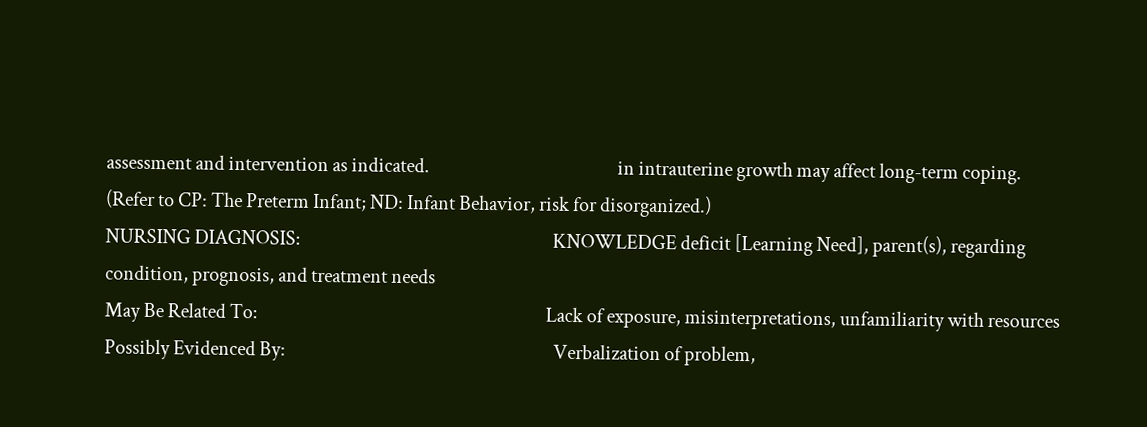assessment and intervention as indicated.                                               in intrauterine growth may affect long-term coping.
(Refer to CP: The Preterm Infant; ND: Infant Behavior, risk for disorganized.)
NURSING DIAGNOSIS:                                                               KNOWLEDGE deficit [Learning Need], parent(s), regarding condition, prognosis, and treatment needs
May Be Related To:                                                                        Lack of exposure, misinterpretations, unfamiliarity with resources
Possibly Evidenced By:                                                                   Verbalization of problem,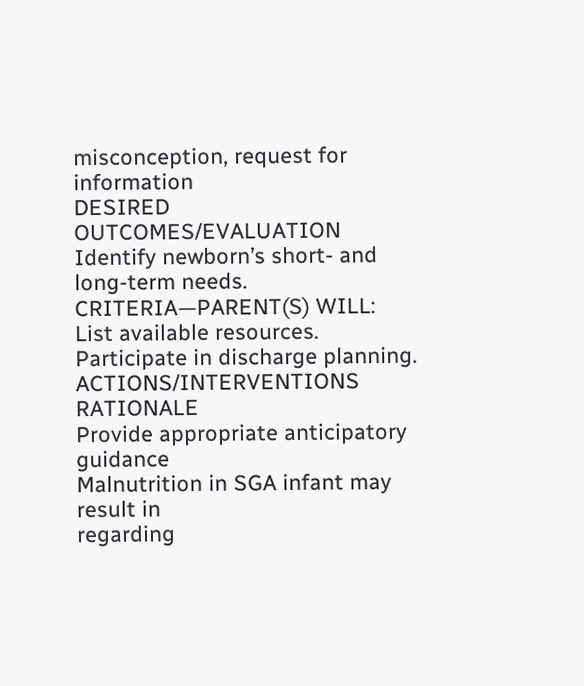misconception, request for information
DESIRED OUTCOMES/EVALUATION                                    Identify newborn’s short- and long-term needs.
CRITERIA—PARENT(S) WILL:                                               List available resources.
Participate in discharge planning.
ACTIONS/INTERVENTIONS                                   RATIONALE
Provide appropriate anticipatory guidance                                             Malnutrition in SGA infant may result in
regarding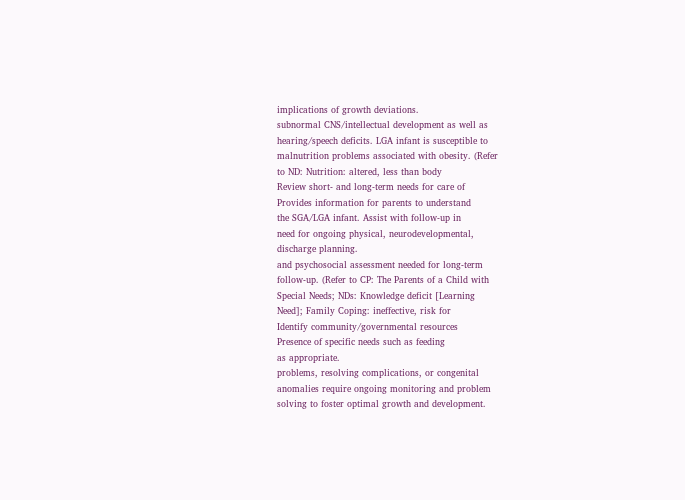implications of growth deviations.                                         subnormal CNS/intellectual development as well as
hearing/speech deficits. LGA infant is susceptible to
malnutrition problems associated with obesity. (Refer
to ND: Nutrition: altered, less than body
Review short- and long-term needs for care of                                      Provides information for parents to understand
the SGA/LGA infant. Assist with follow-up in                                      need for ongoing physical, neurodevelopmental,
discharge planning.                                                                                 and psychosocial assessment needed for long-term
follow-up. (Refer to CP: The Parents of a Child with
Special Needs; NDs: Knowledge deficit [Learning
Need]; Family Coping: ineffective, risk for
Identify community/governmental resources                                         Presence of specific needs such as feeding
as appropriate.                                                                                         problems, resolving complications, or congenital
anomalies require ongoing monitoring and problem
solving to foster optimal growth and development.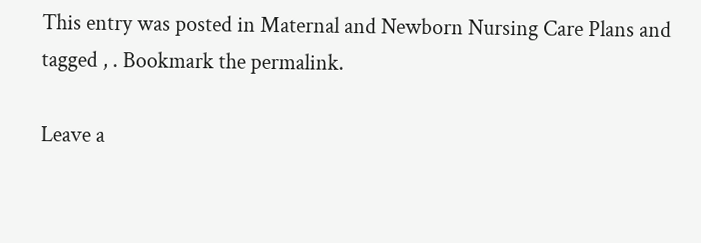This entry was posted in Maternal and Newborn Nursing Care Plans and tagged , . Bookmark the permalink.

Leave a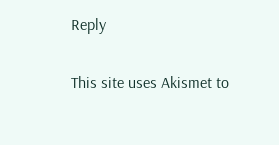Reply

This site uses Akismet to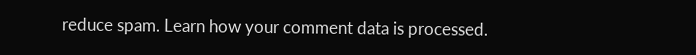reduce spam. Learn how your comment data is processed.